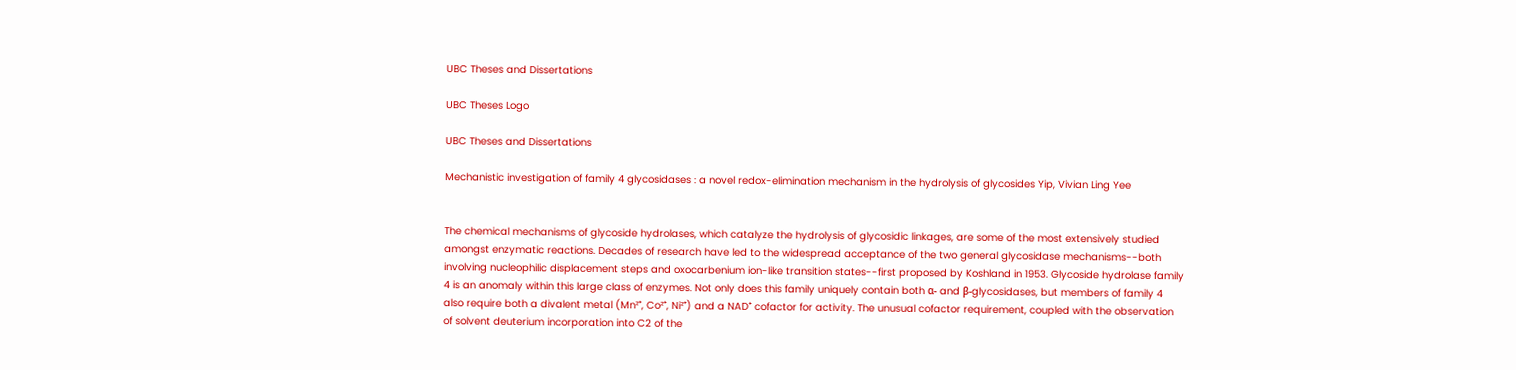UBC Theses and Dissertations

UBC Theses Logo

UBC Theses and Dissertations

Mechanistic investigation of family 4 glycosidases : a novel redox-elimination mechanism in the hydrolysis of glycosides Yip, Vivian Ling Yee


The chemical mechanisms of glycoside hydrolases, which catalyze the hydrolysis of glycosidic linkages, are some of the most extensively studied amongst enzymatic reactions. Decades of research have led to the widespread acceptance of the two general glycosidase mechanisms--both involving nucleophilic displacement steps and oxocarbenium ion-like transition states--first proposed by Koshland in 1953. Glycoside hydrolase family 4 is an anomaly within this large class of enzymes. Not only does this family uniquely contain both α- and β-glycosidases, but members of family 4 also require both a divalent metal (Mn²⁺, Co²⁺, Ni²⁺) and a NAD⁺ cofactor for activity. The unusual cofactor requirement, coupled with the observation of solvent deuterium incorporation into C2 of the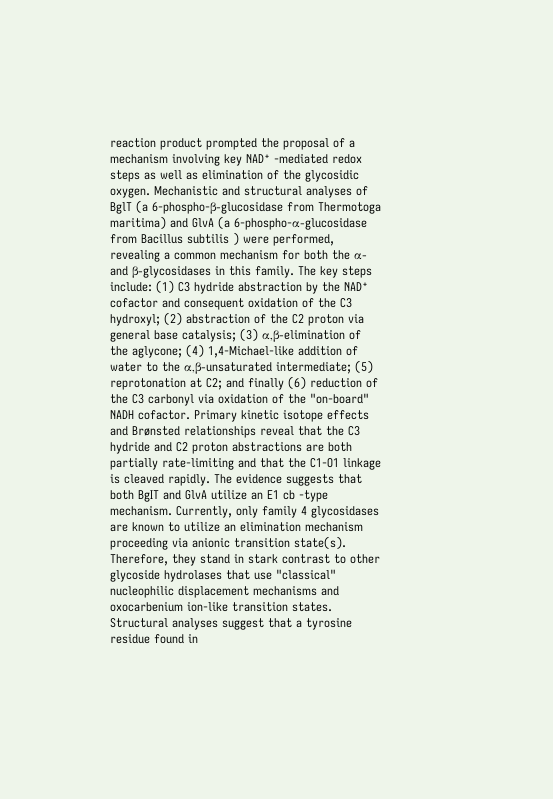reaction product prompted the proposal of a mechanism involving key NAD⁺ -mediated redox steps as well as elimination of the glycosidic oxygen. Mechanistic and structural analyses of BglT (a 6-phospho-β-glucosidase from Thermotoga maritima) and GlvA (a 6-phospho-α-glucosidase from Bacillus subtilis ) were performed, revealing a common mechanism for both the α- and β-glycosidases in this family. The key steps include: (1) C3 hydride abstraction by the NAD⁺ cofactor and consequent oxidation of the C3 hydroxyl; (2) abstraction of the C2 proton via general base catalysis; (3) α,β-elimination of the aglycone; (4) 1,4-Michael-like addition of water to the α,β-unsaturated intermediate; (5) reprotonation at C2; and finally (6) reduction of the C3 carbonyl via oxidation of the "on-board" NADH cofactor. Primary kinetic isotope effects and Brønsted relationships reveal that the C3 hydride and C2 proton abstractions are both partially rate-limiting and that the C1-O1 linkage is cleaved rapidly. The evidence suggests that both BgIT and GlvA utilize an E1 cb -type mechanism. Currently, only family 4 glycosidases are known to utilize an elimination mechanism proceeding via anionic transition state(s). Therefore, they stand in stark contrast to other glycoside hydrolases that use "classical" nucleophilic displacement mechanisms and oxocarbenium ion-like transition states. Structural analyses suggest that a tyrosine residue found in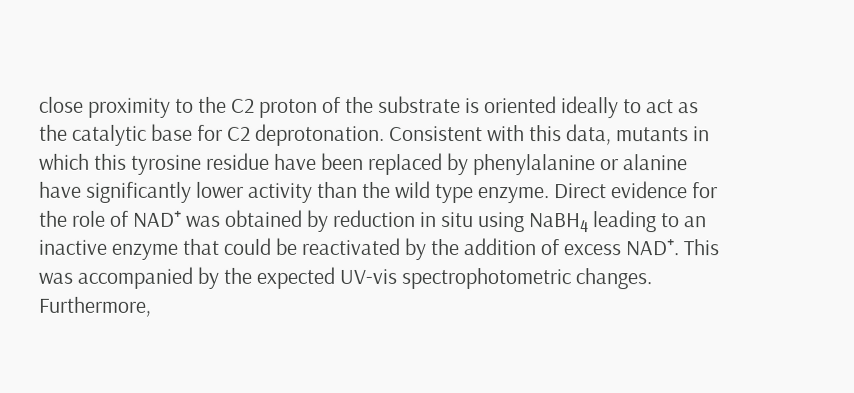close proximity to the C2 proton of the substrate is oriented ideally to act as the catalytic base for C2 deprotonation. Consistent with this data, mutants in which this tyrosine residue have been replaced by phenylalanine or alanine have significantly lower activity than the wild type enzyme. Direct evidence for the role of NAD⁺ was obtained by reduction in situ using NaBH₄ leading to an inactive enzyme that could be reactivated by the addition of excess NAD⁺. This was accompanied by the expected UV-vis spectrophotometric changes. Furthermore,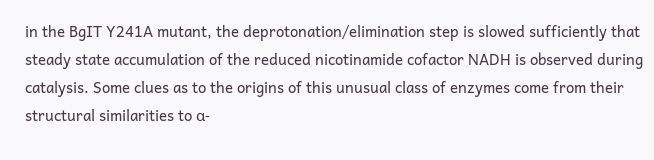in the BgIT Y241A mutant, the deprotonation/elimination step is slowed sufficiently that steady state accumulation of the reduced nicotinamide cofactor NADH is observed during catalysis. Some clues as to the origins of this unusual class of enzymes come from their structural similarities to α-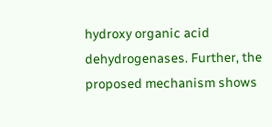hydroxy organic acid dehydrogenases. Further, the proposed mechanism shows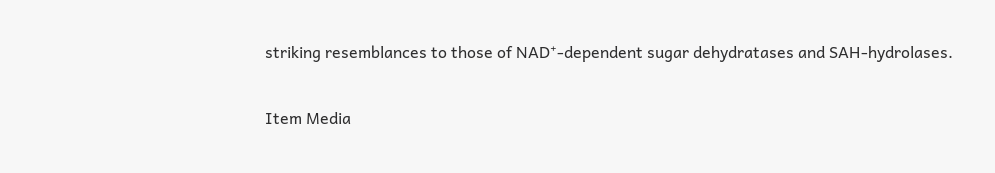striking resemblances to those of NAD⁺-dependent sugar dehydratases and SAH-hydrolases.

Item Media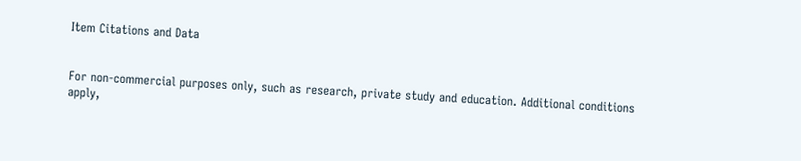Item Citations and Data


For non-commercial purposes only, such as research, private study and education. Additional conditions apply,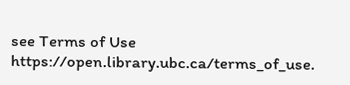see Terms of Use https://open.library.ubc.ca/terms_of_use.